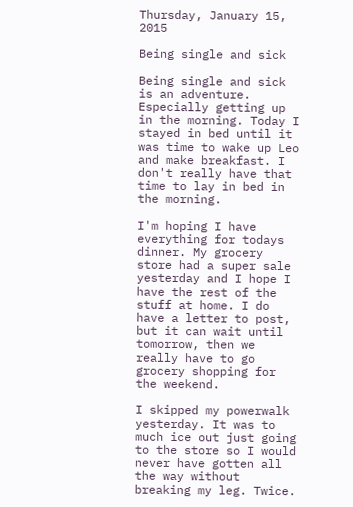Thursday, January 15, 2015

Being single and sick

Being single and sick is an adventure. Especially getting up in the morning. Today I stayed in bed until it was time to wake up Leo and make breakfast. I don't really have that time to lay in bed in the morning.

I'm hoping I have everything for todays dinner. My grocery store had a super sale yesterday and I hope I have the rest of the stuff at home. I do have a letter to post, but it can wait until  tomorrow, then we really have to go grocery shopping for the weekend.

I skipped my powerwalk yesterday. It was to much ice out just going to the store so I would never have gotten all the way without breaking my leg. Twice.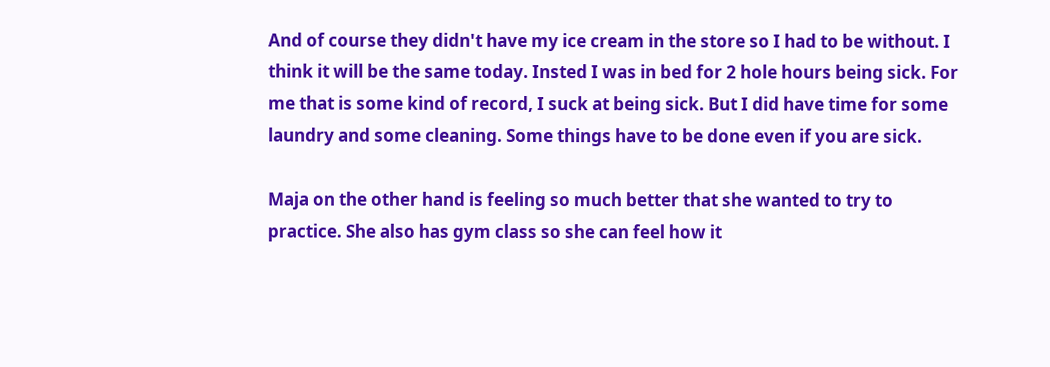And of course they didn't have my ice cream in the store so I had to be without. I think it will be the same today. Insted I was in bed for 2 hole hours being sick. For me that is some kind of record, I suck at being sick. But I did have time for some laundry and some cleaning. Some things have to be done even if you are sick.

Maja on the other hand is feeling so much better that she wanted to try to practice. She also has gym class so she can feel how it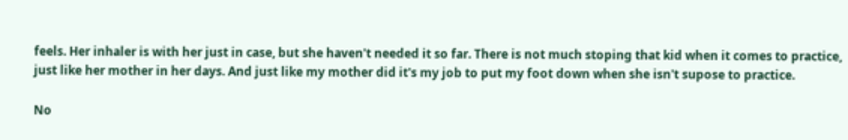feels. Her inhaler is with her just in case, but she haven't needed it so far. There is not much stoping that kid when it comes to practice, just like her mother in her days. And just like my mother did it's my job to put my foot down when she isn't supose to practice.

No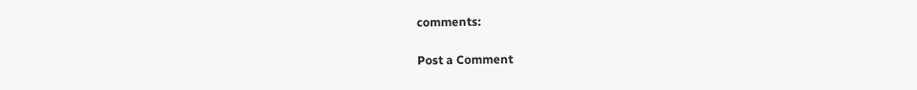comments:

Post a Comment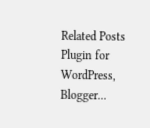Related Posts Plugin for WordPress, Blogger...